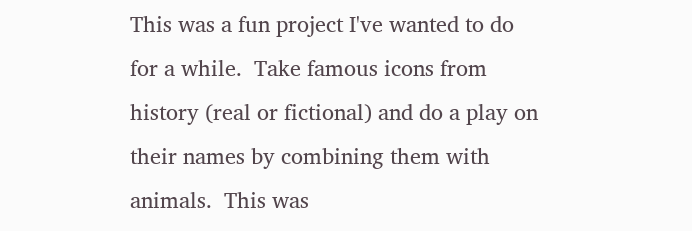This was a fun project I've wanted to do for a while.  Take famous icons from history (real or fictional) and do a play on their names by combining them with animals.  This was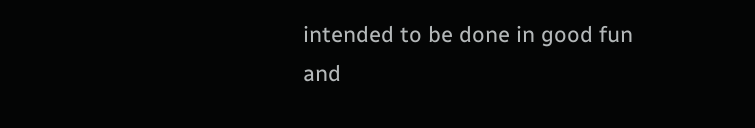intended to be done in good fun and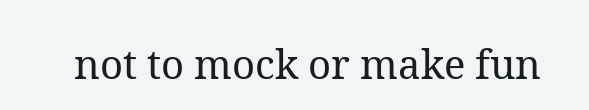not to mock or make fun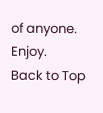of anyone. Enjoy.
Back to Top